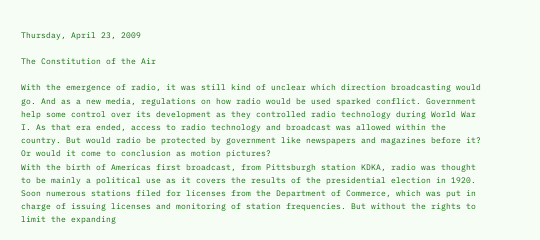Thursday, April 23, 2009

The Constitution of the Air

With the emergence of radio, it was still kind of unclear which direction broadcasting would go. And as a new media, regulations on how radio would be used sparked conflict. Government help some control over its development as they controlled radio technology during World War I. As that era ended, access to radio technology and broadcast was allowed within the country. But would radio be protected by government like newspapers and magazines before it? Or would it come to conclusion as motion pictures?
With the birth of Americas first broadcast, from Pittsburgh station KDKA, radio was thought to be mainly a political use as it covers the results of the presidential election in 1920. Soon numerous stations filed for licenses from the Department of Commerce, which was put in charge of issuing licenses and monitoring of station frequencies. But without the rights to limit the expanding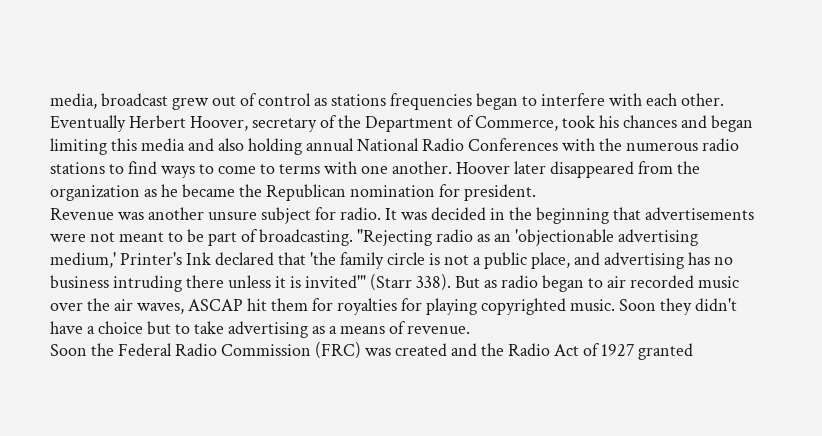media, broadcast grew out of control as stations frequencies began to interfere with each other. Eventually Herbert Hoover, secretary of the Department of Commerce, took his chances and began limiting this media and also holding annual National Radio Conferences with the numerous radio stations to find ways to come to terms with one another. Hoover later disappeared from the organization as he became the Republican nomination for president.
Revenue was another unsure subject for radio. It was decided in the beginning that advertisements were not meant to be part of broadcasting. "Rejecting radio as an 'objectionable advertising medium,' Printer's Ink declared that 'the family circle is not a public place, and advertising has no business intruding there unless it is invited'" (Starr 338). But as radio began to air recorded music over the air waves, ASCAP hit them for royalties for playing copyrighted music. Soon they didn't have a choice but to take advertising as a means of revenue.
Soon the Federal Radio Commission (FRC) was created and the Radio Act of 1927 granted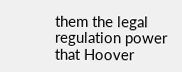them the legal regulation power that Hoover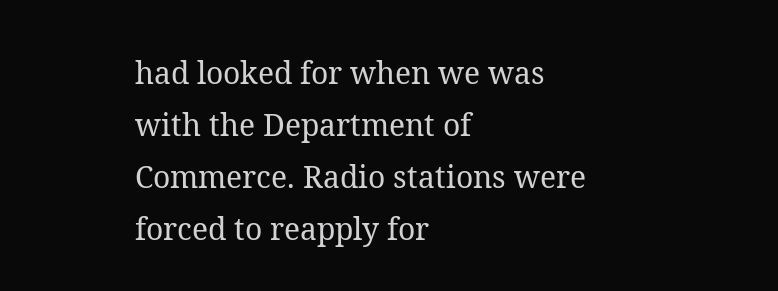had looked for when we was with the Department of Commerce. Radio stations were forced to reapply for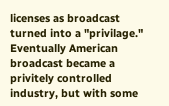licenses as broadcast turned into a "privilage." Eventually American broadcast became a privitely controlled industry, but with some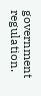government regulation.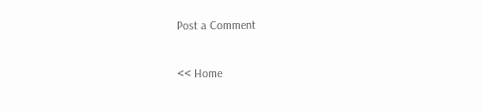Post a Comment

<< Home